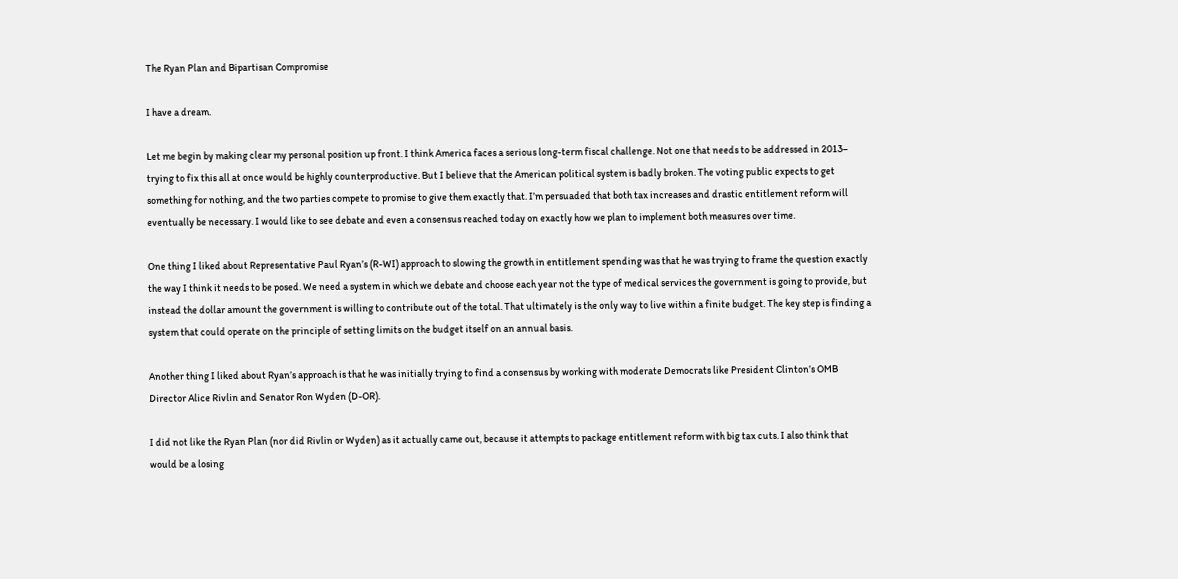The Ryan Plan and Bipartisan Compromise

I have a dream.

Let me begin by making clear my personal position up front. I think America faces a serious long-term fiscal challenge. Not one that needs to be addressed in 2013– trying to fix this all at once would be highly counterproductive. But I believe that the American political system is badly broken. The voting public expects to get something for nothing, and the two parties compete to promise to give them exactly that. I’m persuaded that both tax increases and drastic entitlement reform will eventually be necessary. I would like to see debate and even a consensus reached today on exactly how we plan to implement both measures over time.

One thing I liked about Representative Paul Ryan’s (R-WI) approach to slowing the growth in entitlement spending was that he was trying to frame the question exactly the way I think it needs to be posed. We need a system in which we debate and choose each year not the type of medical services the government is going to provide, but instead the dollar amount the government is willing to contribute out of the total. That ultimately is the only way to live within a finite budget. The key step is finding a system that could operate on the principle of setting limits on the budget itself on an annual basis.

Another thing I liked about Ryan’s approach is that he was initially trying to find a consensus by working with moderate Democrats like President Clinton’s OMB Director Alice Rivlin and Senator Ron Wyden (D-OR).

I did not like the Ryan Plan (nor did Rivlin or Wyden) as it actually came out, because it attempts to package entitlement reform with big tax cuts. I also think that would be a losing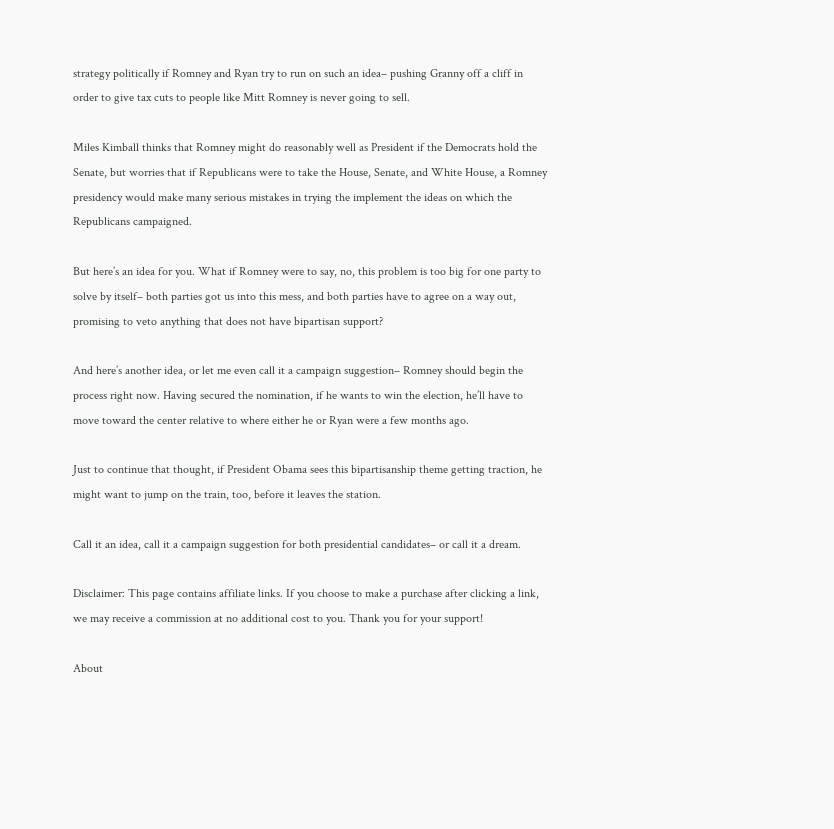strategy politically if Romney and Ryan try to run on such an idea– pushing Granny off a cliff in order to give tax cuts to people like Mitt Romney is never going to sell.

Miles Kimball thinks that Romney might do reasonably well as President if the Democrats hold the Senate, but worries that if Republicans were to take the House, Senate, and White House, a Romney presidency would make many serious mistakes in trying the implement the ideas on which the Republicans campaigned.

But here’s an idea for you. What if Romney were to say, no, this problem is too big for one party to solve by itself– both parties got us into this mess, and both parties have to agree on a way out, promising to veto anything that does not have bipartisan support?

And here’s another idea, or let me even call it a campaign suggestion– Romney should begin the process right now. Having secured the nomination, if he wants to win the election, he’ll have to move toward the center relative to where either he or Ryan were a few months ago.

Just to continue that thought, if President Obama sees this bipartisanship theme getting traction, he might want to jump on the train, too, before it leaves the station.

Call it an idea, call it a campaign suggestion for both presidential candidates– or call it a dream.

Disclaimer: This page contains affiliate links. If you choose to make a purchase after clicking a link, we may receive a commission at no additional cost to you. Thank you for your support!

About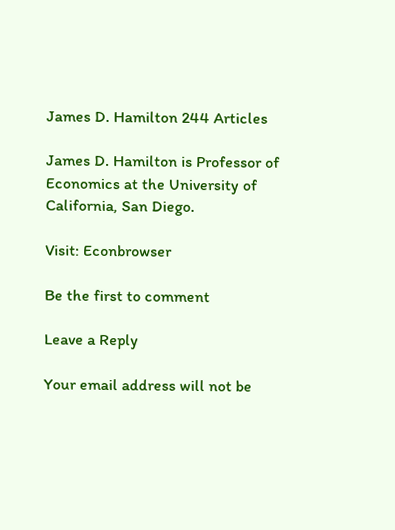James D. Hamilton 244 Articles

James D. Hamilton is Professor of Economics at the University of California, San Diego.

Visit: Econbrowser

Be the first to comment

Leave a Reply

Your email address will not be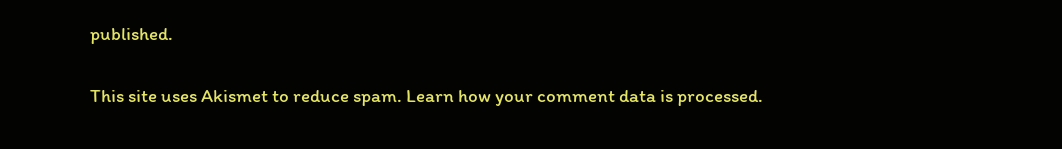published.


This site uses Akismet to reduce spam. Learn how your comment data is processed.